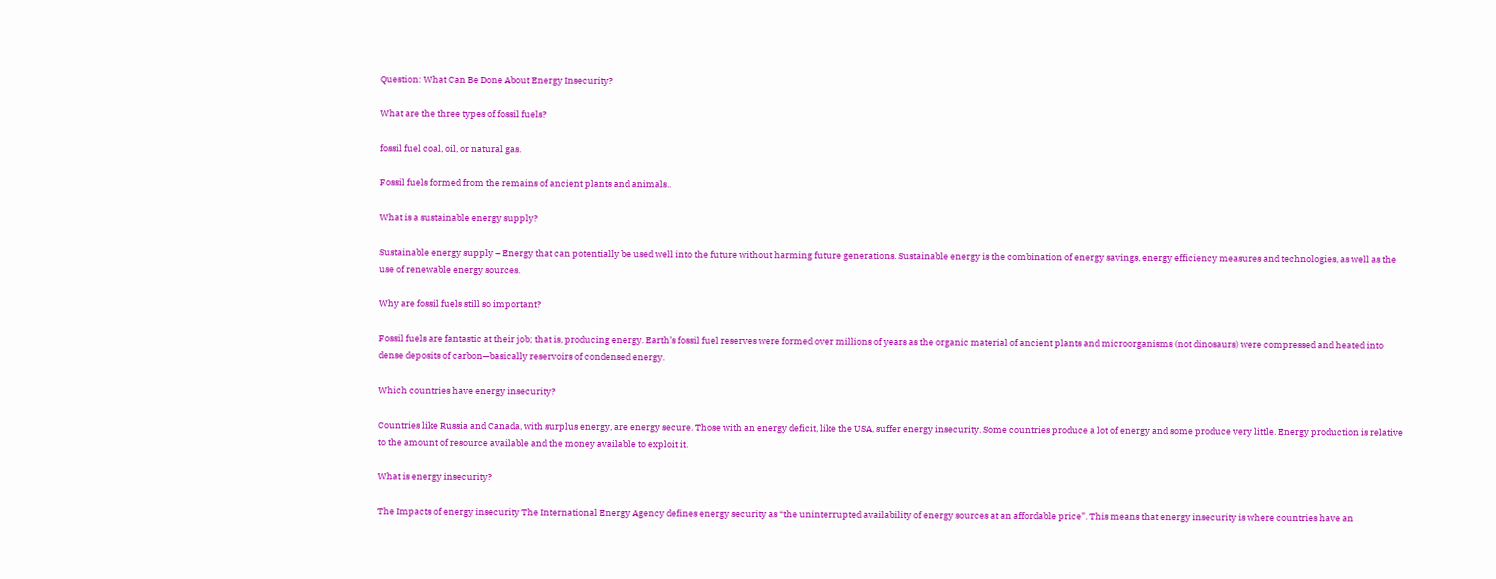Question: What Can Be Done About Energy Insecurity?

What are the three types of fossil fuels?

fossil fuel coal, oil, or natural gas.

Fossil fuels formed from the remains of ancient plants and animals..

What is a sustainable energy supply?

Sustainable energy supply – Energy that can potentially be used well into the future without harming future generations. Sustainable energy is the combination of energy savings, energy efficiency measures and technologies, as well as the use of renewable energy sources.

Why are fossil fuels still so important?

Fossil fuels are fantastic at their job; that is, producing energy. Earth’s fossil fuel reserves were formed over millions of years as the organic material of ancient plants and microorganisms (not dinosaurs) were compressed and heated into dense deposits of carbon—basically reservoirs of condensed energy.

Which countries have energy insecurity?

Countries like Russia and Canada, with surplus energy, are energy secure. Those with an energy deficit, like the USA, suffer energy insecurity. Some countries produce a lot of energy and some produce very little. Energy production is relative to the amount of resource available and the money available to exploit it.

What is energy insecurity?

The Impacts of energy insecurity The International Energy Agency defines energy security as “the uninterrupted availability of energy sources at an affordable price”. This means that energy insecurity is where countries have an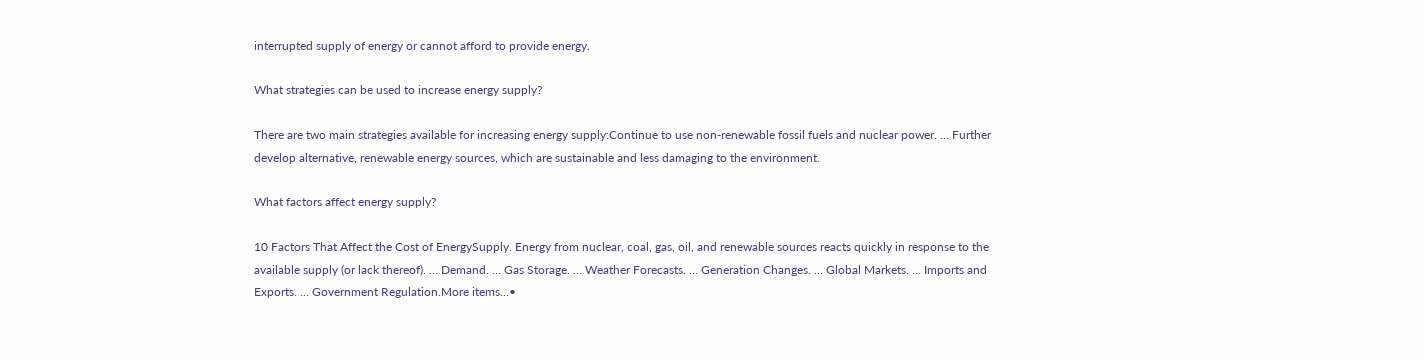interrupted supply of energy or cannot afford to provide energy.

What strategies can be used to increase energy supply?

There are two main strategies available for increasing energy supply:Continue to use non-renewable fossil fuels and nuclear power. … Further develop alternative, renewable energy sources, which are sustainable and less damaging to the environment.

What factors affect energy supply?

10 Factors That Affect the Cost of EnergySupply. Energy from nuclear, coal, gas, oil, and renewable sources reacts quickly in response to the available supply (or lack thereof). … Demand. … Gas Storage. … Weather Forecasts. … Generation Changes. … Global Markets. … Imports and Exports. … Government Regulation.More items…•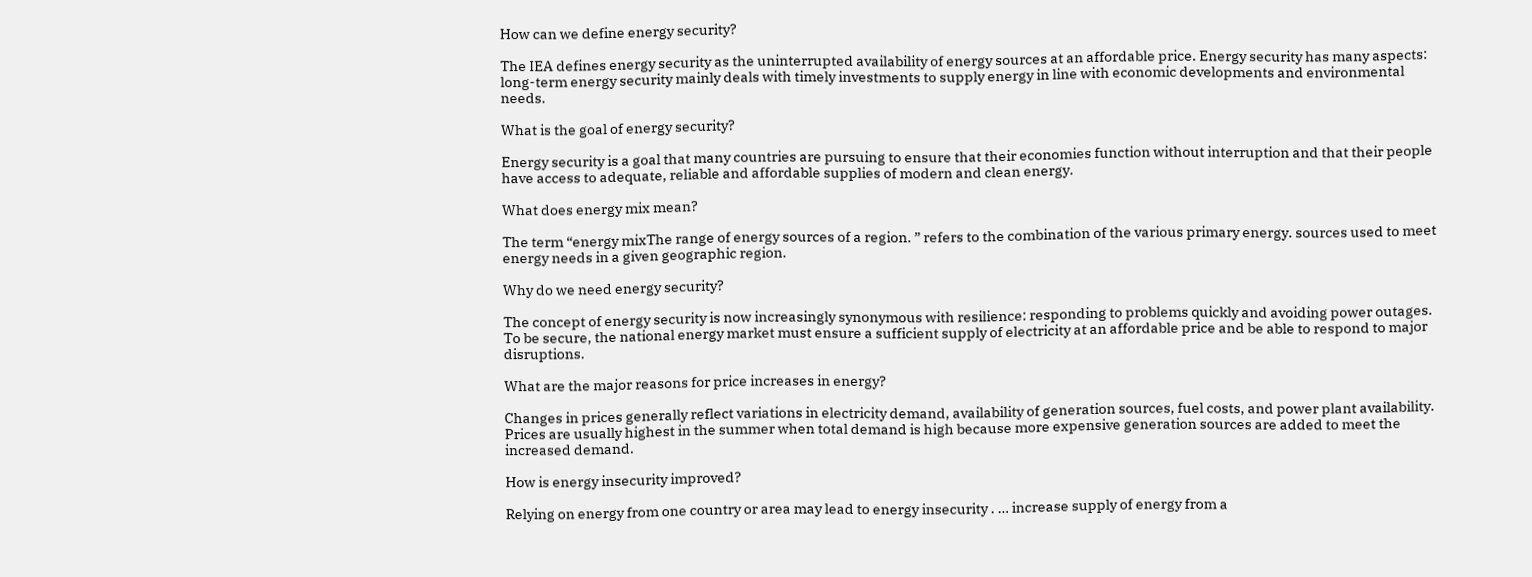How can we define energy security?

The IEA defines energy security as the uninterrupted availability of energy sources at an affordable price. Energy security has many aspects: long-term energy security mainly deals with timely investments to supply energy in line with economic developments and environmental needs.

What is the goal of energy security?

Energy security is a goal that many countries are pursuing to ensure that their economies function without interruption and that their people have access to adequate, reliable and affordable supplies of modern and clean energy.

What does energy mix mean?

The term “energy mixThe range of energy sources of a region. ” refers to the combination of the various primary energy. sources used to meet energy needs in a given geographic region.

Why do we need energy security?

The concept of energy security is now increasingly synonymous with resilience: responding to problems quickly and avoiding power outages. To be secure, the national energy market must ensure a sufficient supply of electricity at an affordable price and be able to respond to major disruptions.

What are the major reasons for price increases in energy?

Changes in prices generally reflect variations in electricity demand, availability of generation sources, fuel costs, and power plant availability. Prices are usually highest in the summer when total demand is high because more expensive generation sources are added to meet the increased demand.

How is energy insecurity improved?

Relying on energy from one country or area may lead to energy insecurity . … increase supply of energy from a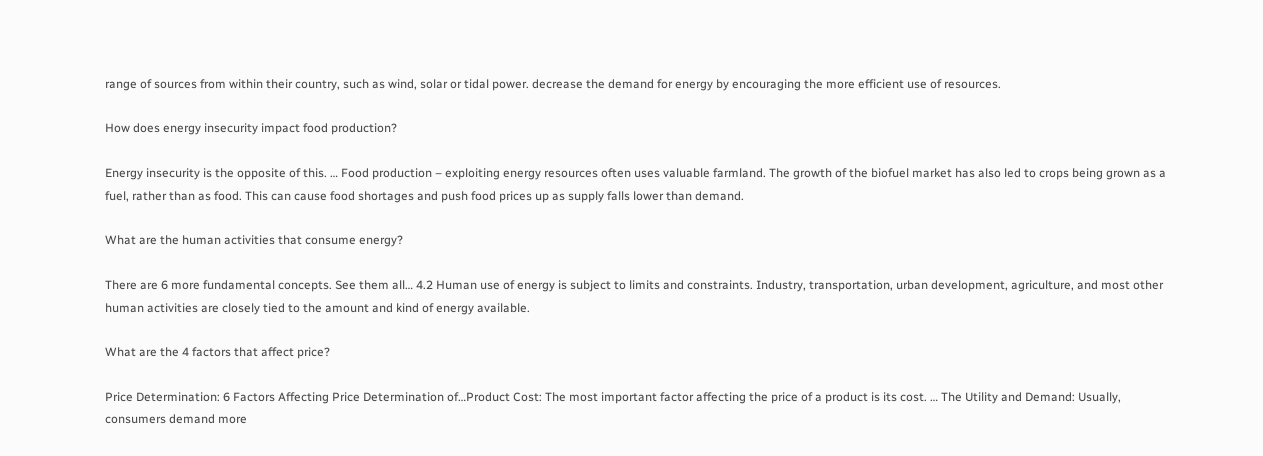range of sources from within their country, such as wind, solar or tidal power. decrease the demand for energy by encouraging the more efficient use of resources.

How does energy insecurity impact food production?

Energy insecurity is the opposite of this. … Food production – exploiting energy resources often uses valuable farmland. The growth of the biofuel market has also led to crops being grown as a fuel, rather than as food. This can cause food shortages and push food prices up as supply falls lower than demand.

What are the human activities that consume energy?

There are 6 more fundamental concepts. See them all… 4.2 Human use of energy is subject to limits and constraints. Industry, transportation, urban development, agriculture, and most other human activities are closely tied to the amount and kind of energy available.

What are the 4 factors that affect price?

Price Determination: 6 Factors Affecting Price Determination of…Product Cost: The most important factor affecting the price of a product is its cost. … The Utility and Demand: Usually, consumers demand more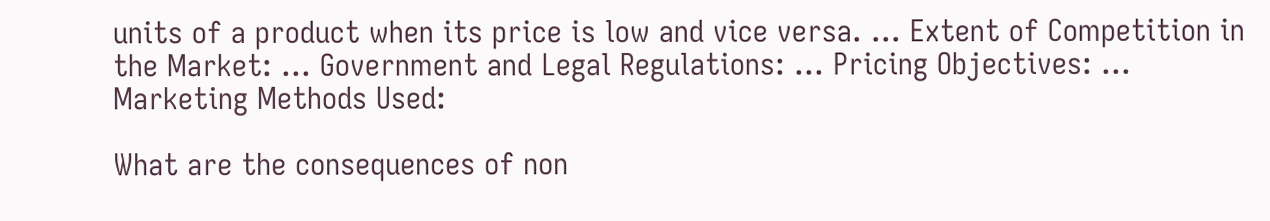units of a product when its price is low and vice versa. … Extent of Competition in the Market: … Government and Legal Regulations: … Pricing Objectives: … Marketing Methods Used:

What are the consequences of non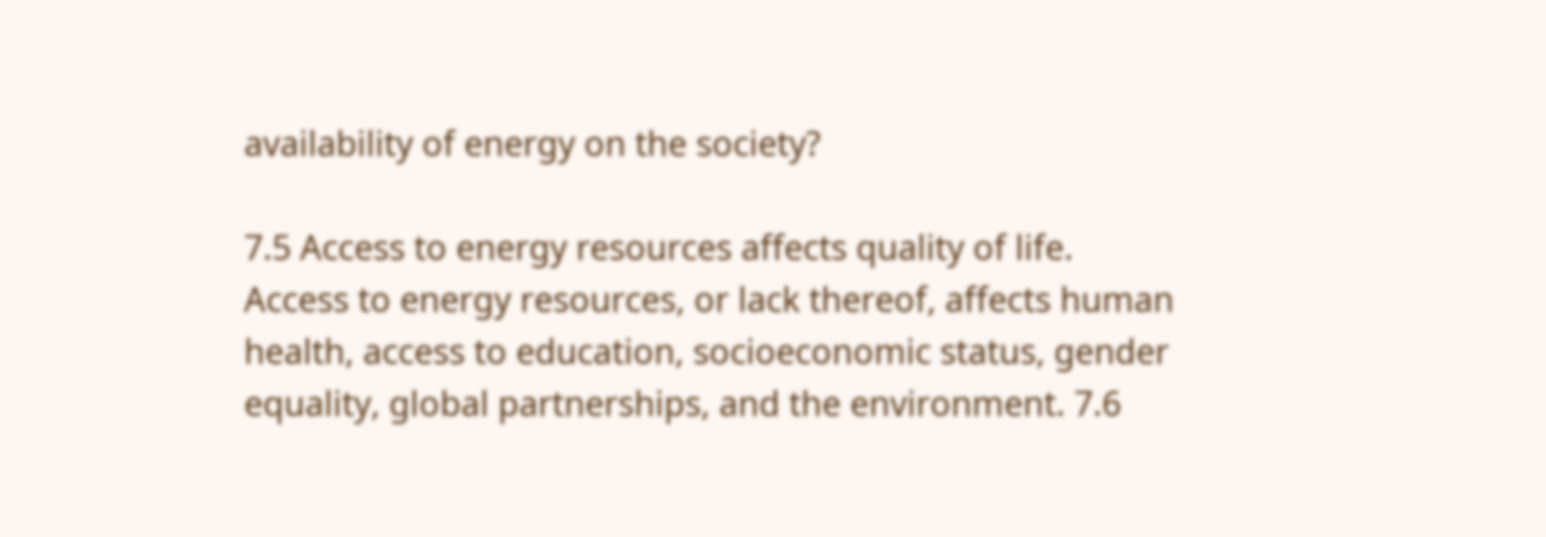availability of energy on the society?

7.5 Access to energy resources affects quality of life. Access to energy resources, or lack thereof, affects human health, access to education, socioeconomic status, gender equality, global partnerships, and the environment. 7.6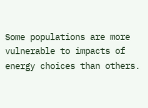Some populations are more vulnerable to impacts of energy choices than others.